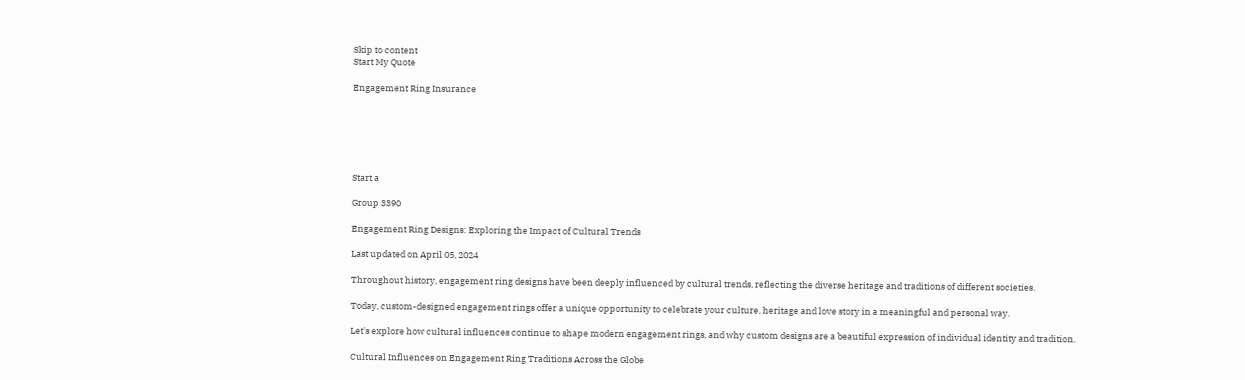Skip to content
Start My Quote

Engagement Ring Insurance






Start a

Group 3390

Engagement Ring Designs: Exploring the Impact of Cultural Trends

Last updated on April 05, 2024

Throughout history, engagement ring designs have been deeply influenced by cultural trends, reflecting the diverse heritage and traditions of different societies.

Today, custom-designed engagement rings offer a unique opportunity to celebrate your culture, heritage and love story in a meaningful and personal way.

Let's explore how cultural influences continue to shape modern engagement rings, and why custom designs are a beautiful expression of individual identity and tradition.

Cultural Influences on Engagement Ring Traditions Across the Globe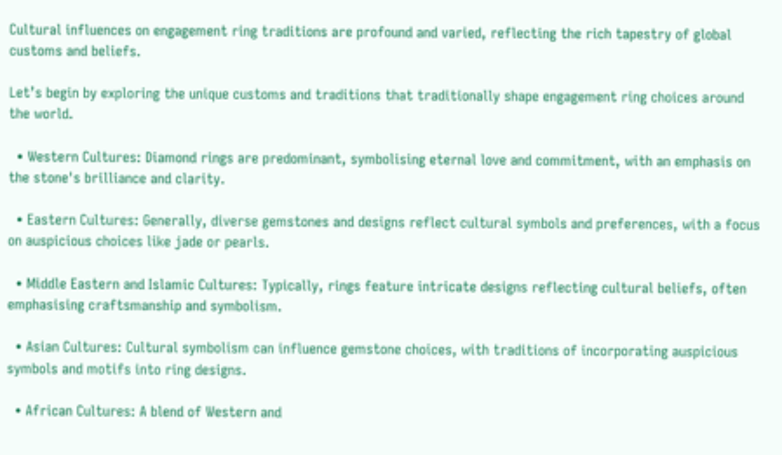Cultural influences on engagement ring traditions are profound and varied, reflecting the rich tapestry of global customs and beliefs.

Let’s begin by exploring the unique customs and traditions that traditionally shape engagement ring choices around the world.

  • Western Cultures: Diamond rings are predominant, symbolising eternal love and commitment, with an emphasis on the stone's brilliance and clarity.

  • Eastern Cultures: Generally, diverse gemstones and designs reflect cultural symbols and preferences, with a focus on auspicious choices like jade or pearls.

  • Middle Eastern and Islamic Cultures: Typically, rings feature intricate designs reflecting cultural beliefs, often emphasising craftsmanship and symbolism.

  • Asian Cultures: Cultural symbolism can influence gemstone choices, with traditions of incorporating auspicious symbols and motifs into ring designs.

  • African Cultures: A blend of Western and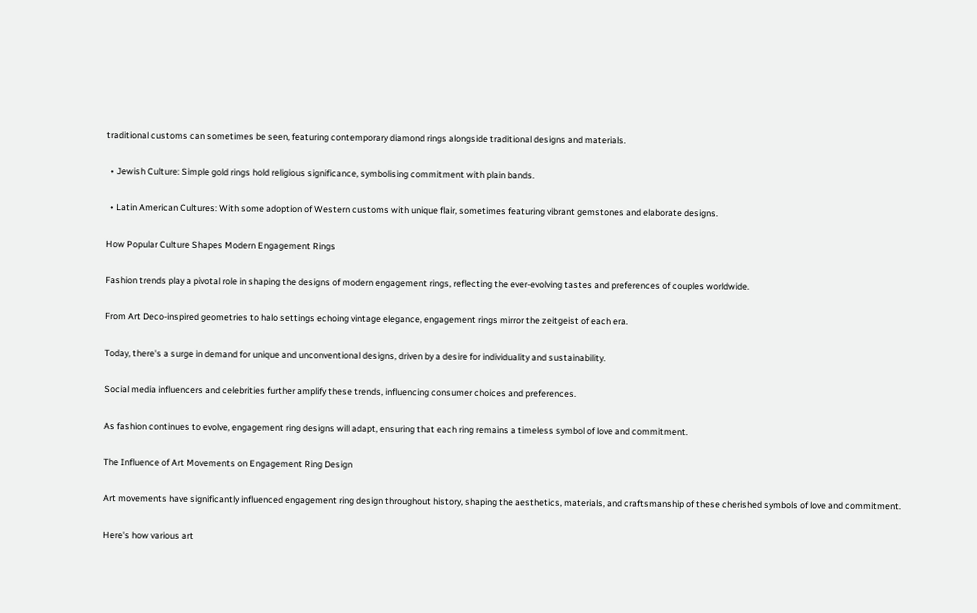traditional customs can sometimes be seen, featuring contemporary diamond rings alongside traditional designs and materials.

  • Jewish Culture: Simple gold rings hold religious significance, symbolising commitment with plain bands.

  • Latin American Cultures: With some adoption of Western customs with unique flair, sometimes featuring vibrant gemstones and elaborate designs.

How Popular Culture Shapes Modern Engagement Rings

Fashion trends play a pivotal role in shaping the designs of modern engagement rings, reflecting the ever-evolving tastes and preferences of couples worldwide.

From Art Deco-inspired geometries to halo settings echoing vintage elegance, engagement rings mirror the zeitgeist of each era.

Today, there's a surge in demand for unique and unconventional designs, driven by a desire for individuality and sustainability.

Social media influencers and celebrities further amplify these trends, influencing consumer choices and preferences.

As fashion continues to evolve, engagement ring designs will adapt, ensuring that each ring remains a timeless symbol of love and commitment.

The Influence of Art Movements on Engagement Ring Design

Art movements have significantly influenced engagement ring design throughout history, shaping the aesthetics, materials, and craftsmanship of these cherished symbols of love and commitment.

Here's how various art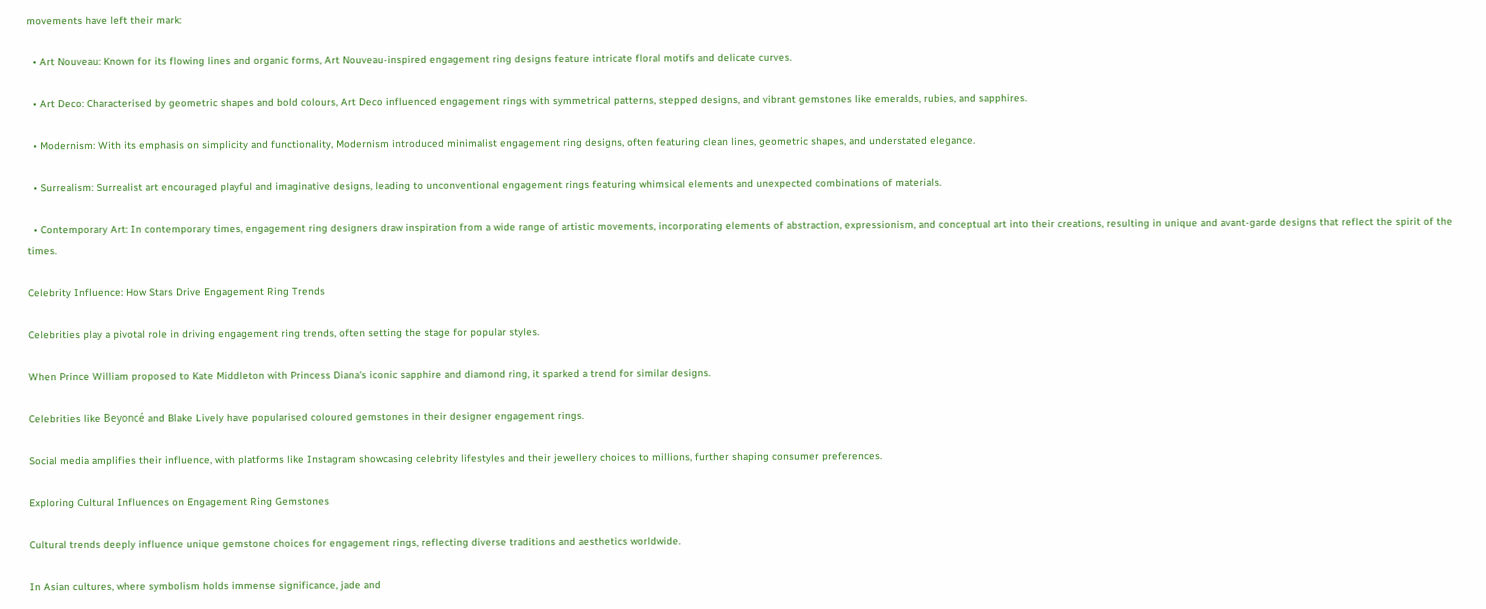movements have left their mark:

  • Art Nouveau: Known for its flowing lines and organic forms, Art Nouveau-inspired engagement ring designs feature intricate floral motifs and delicate curves.

  • Art Deco: Characterised by geometric shapes and bold colours, Art Deco influenced engagement rings with symmetrical patterns, stepped designs, and vibrant gemstones like emeralds, rubies, and sapphires.

  • Modernism: With its emphasis on simplicity and functionality, Modernism introduced minimalist engagement ring designs, often featuring clean lines, geometric shapes, and understated elegance.

  • Surrealism: Surrealist art encouraged playful and imaginative designs, leading to unconventional engagement rings featuring whimsical elements and unexpected combinations of materials.

  • Contemporary Art: In contemporary times, engagement ring designers draw inspiration from a wide range of artistic movements, incorporating elements of abstraction, expressionism, and conceptual art into their creations, resulting in unique and avant-garde designs that reflect the spirit of the times.

Celebrity Influence: How Stars Drive Engagement Ring Trends

Celebrities play a pivotal role in driving engagement ring trends, often setting the stage for popular styles.

When Prince William proposed to Kate Middleton with Princess Diana's iconic sapphire and diamond ring, it sparked a trend for similar designs.

Celebrities like Beyoncé and Blake Lively have popularised coloured gemstones in their designer engagement rings.

Social media amplifies their influence, with platforms like Instagram showcasing celebrity lifestyles and their jewellery choices to millions, further shaping consumer preferences.

Exploring Cultural Influences on Engagement Ring Gemstones

Cultural trends deeply influence unique gemstone choices for engagement rings, reflecting diverse traditions and aesthetics worldwide.

In Asian cultures, where symbolism holds immense significance, jade and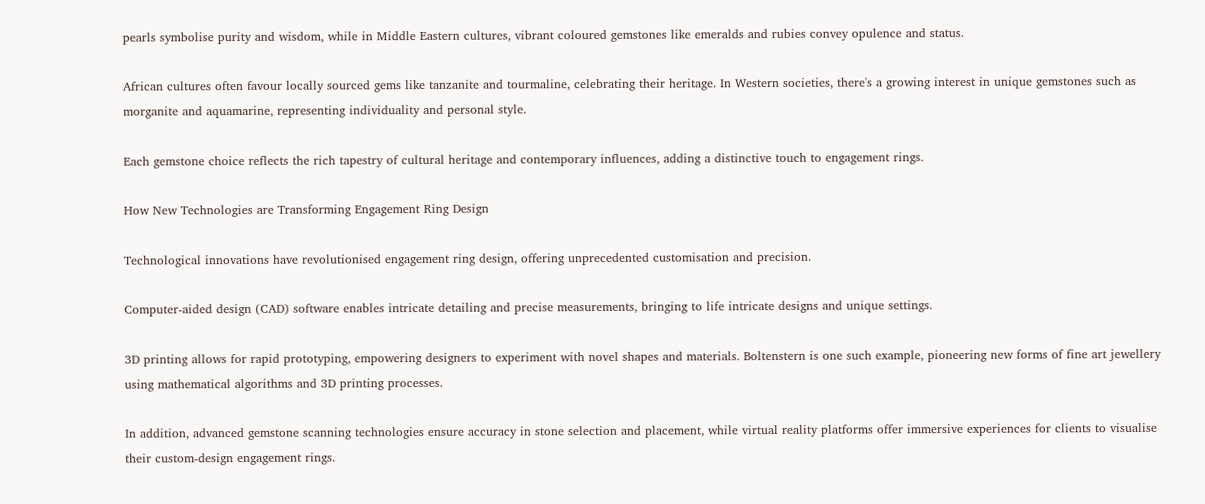pearls symbolise purity and wisdom, while in Middle Eastern cultures, vibrant coloured gemstones like emeralds and rubies convey opulence and status.

African cultures often favour locally sourced gems like tanzanite and tourmaline, celebrating their heritage. In Western societies, there's a growing interest in unique gemstones such as morganite and aquamarine, representing individuality and personal style.

Each gemstone choice reflects the rich tapestry of cultural heritage and contemporary influences, adding a distinctive touch to engagement rings.

How New Technologies are Transforming Engagement Ring Design

Technological innovations have revolutionised engagement ring design, offering unprecedented customisation and precision.

Computer-aided design (CAD) software enables intricate detailing and precise measurements, bringing to life intricate designs and unique settings.

3D printing allows for rapid prototyping, empowering designers to experiment with novel shapes and materials. Boltenstern is one such example, pioneering new forms of fine art jewellery using mathematical algorithms and 3D printing processes.

In addition, advanced gemstone scanning technologies ensure accuracy in stone selection and placement, while virtual reality platforms offer immersive experiences for clients to visualise their custom-design engagement rings.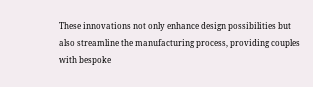These innovations not only enhance design possibilities but also streamline the manufacturing process, providing couples with bespoke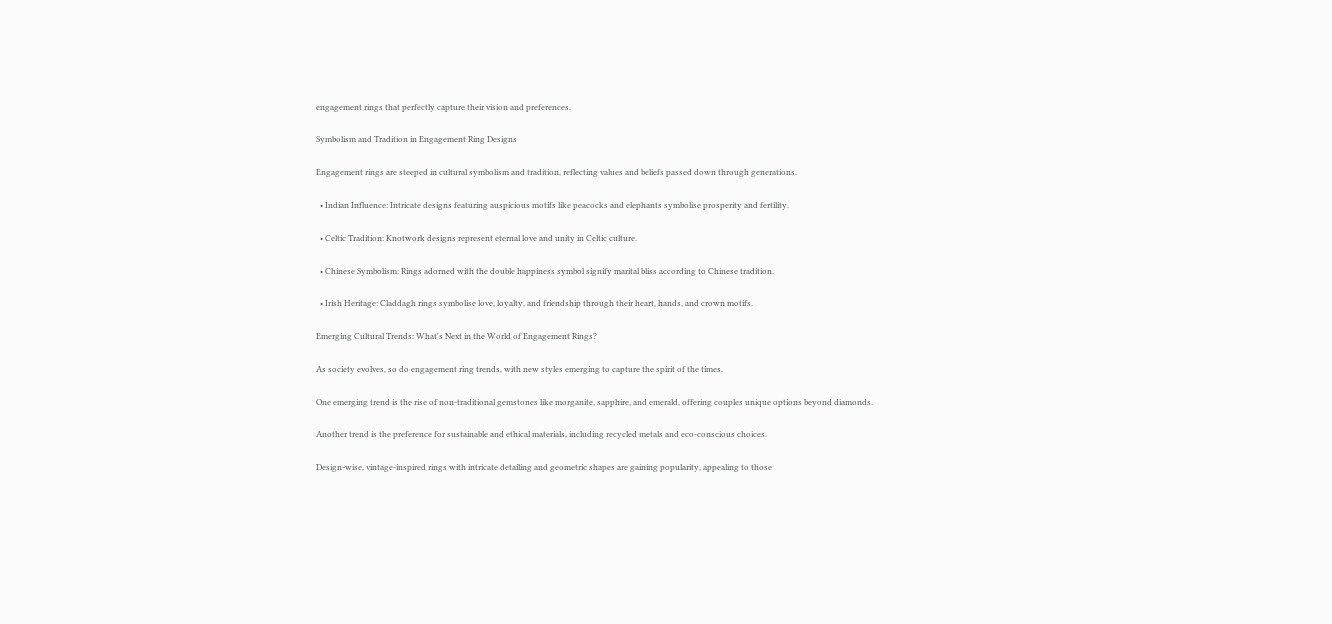engagement rings that perfectly capture their vision and preferences.

Symbolism and Tradition in Engagement Ring Designs

Engagement rings are steeped in cultural symbolism and tradition, reflecting values and beliefs passed down through generations.

  • Indian Influence: Intricate designs featuring auspicious motifs like peacocks and elephants symbolise prosperity and fertility.

  • Celtic Tradition: Knotwork designs represent eternal love and unity in Celtic culture.

  • Chinese Symbolism: Rings adorned with the double happiness symbol signify marital bliss according to Chinese tradition.

  • Irish Heritage: Claddagh rings symbolise love, loyalty, and friendship through their heart, hands, and crown motifs.

Emerging Cultural Trends: What's Next in the World of Engagement Rings?

As society evolves, so do engagement ring trends, with new styles emerging to capture the spirit of the times.

One emerging trend is the rise of non-traditional gemstones like morganite, sapphire, and emerald, offering couples unique options beyond diamonds.

Another trend is the preference for sustainable and ethical materials, including recycled metals and eco-conscious choices.

Design-wise, vintage-inspired rings with intricate detailing and geometric shapes are gaining popularity, appealing to those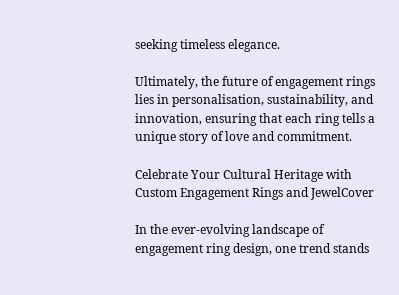seeking timeless elegance.

Ultimately, the future of engagement rings lies in personalisation, sustainability, and innovation, ensuring that each ring tells a unique story of love and commitment.

Celebrate Your Cultural Heritage with Custom Engagement Rings and JewelCover

In the ever-evolving landscape of engagement ring design, one trend stands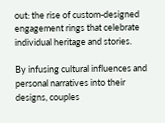out: the rise of custom-designed engagement rings that celebrate individual heritage and stories.

By infusing cultural influences and personal narratives into their designs, couples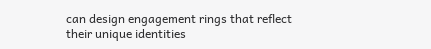can design engagement rings that reflect their unique identities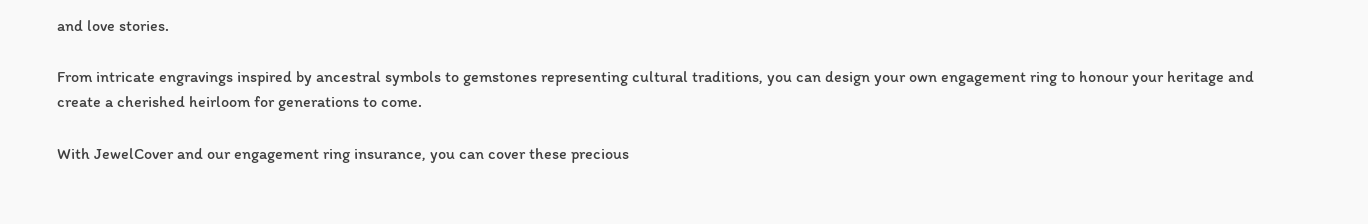and love stories.

From intricate engravings inspired by ancestral symbols to gemstones representing cultural traditions, you can design your own engagement ring to honour your heritage and create a cherished heirloom for generations to come.

With JewelCover and our engagement ring insurance, you can cover these precious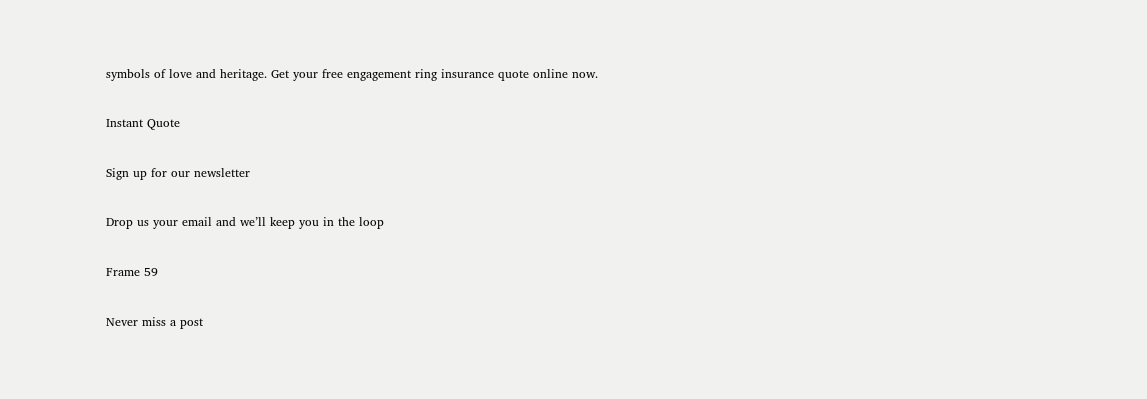symbols of love and heritage. Get your free engagement ring insurance quote online now.

Instant Quote

Sign up for our newsletter

Drop us your email and we’ll keep you in the loop

Frame 59

Never miss a post